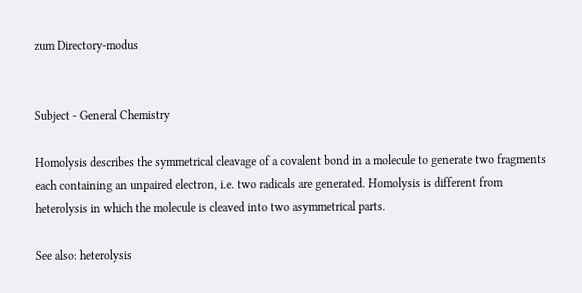zum Directory-modus


Subject - General Chemistry

Homolysis describes the symmetrical cleavage of a covalent bond in a molecule to generate two fragments each containing an unpaired electron, i.e. two radicals are generated. Homolysis is different from heterolysis in which the molecule is cleaved into two asymmetrical parts.

See also: heterolysis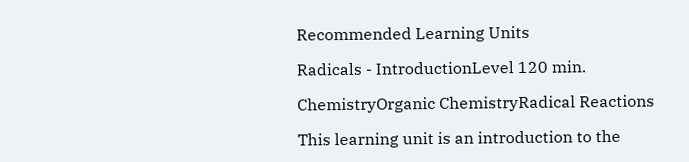Recommended Learning Units

Radicals - IntroductionLevel 120 min.

ChemistryOrganic ChemistryRadical Reactions

This learning unit is an introduction to the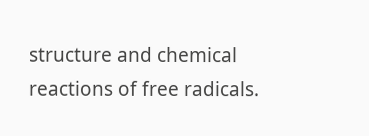structure and chemical reactions of free radicals.